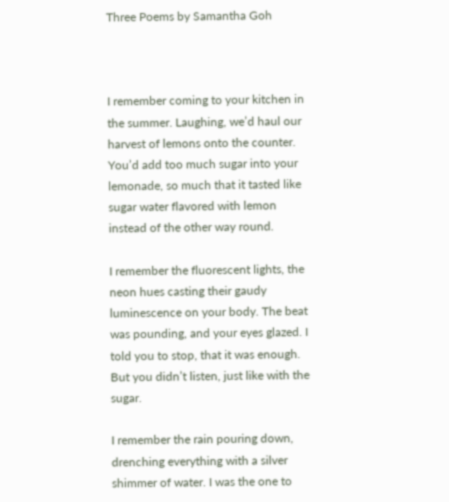Three Poems by Samantha Goh



I remember coming to your kitchen in the summer. Laughing, we’d haul our harvest of lemons onto the counter. You’d add too much sugar into your lemonade, so much that it tasted like sugar water flavored with lemon instead of the other way round.

I remember the fluorescent lights, the neon hues casting their gaudy luminescence on your body. The beat was pounding, and your eyes glazed. I told you to stop, that it was enough. But you didn’t listen, just like with the sugar.

I remember the rain pouring down, drenching everything with a silver shimmer of water. I was the one to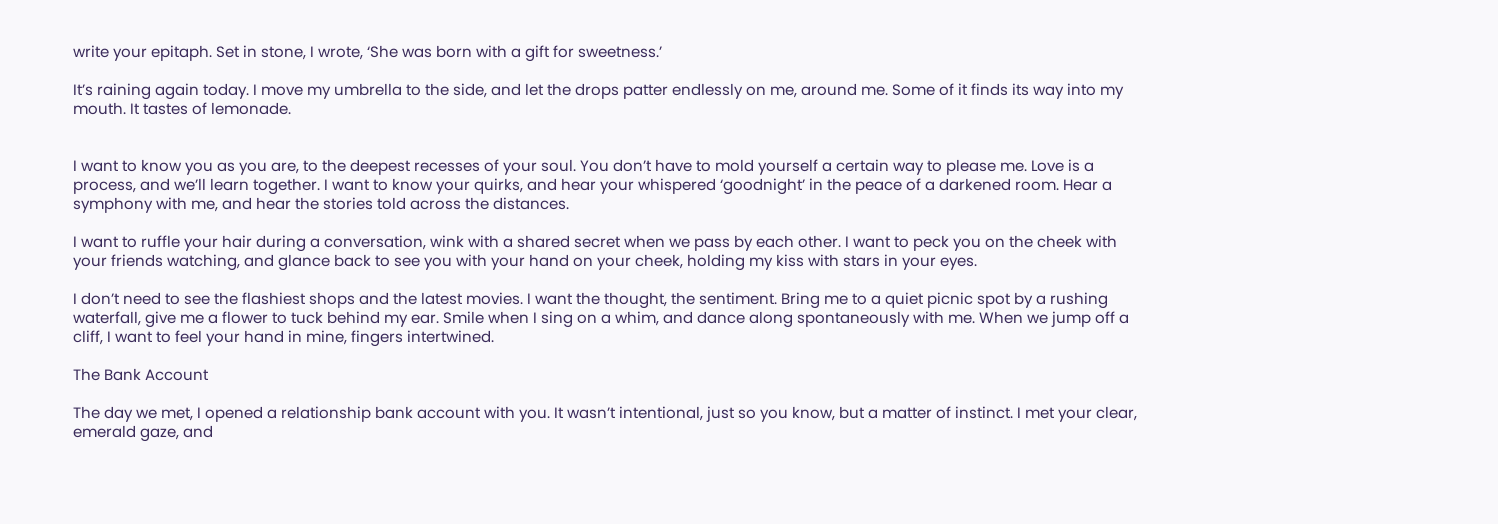write your epitaph. Set in stone, I wrote, ‘She was born with a gift for sweetness.’

It’s raining again today. I move my umbrella to the side, and let the drops patter endlessly on me, around me. Some of it finds its way into my mouth. It tastes of lemonade.


I want to know you as you are, to the deepest recesses of your soul. You don’t have to mold yourself a certain way to please me. Love is a process, and we’ll learn together. I want to know your quirks, and hear your whispered ‘goodnight’ in the peace of a darkened room. Hear a symphony with me, and hear the stories told across the distances.

I want to ruffle your hair during a conversation, wink with a shared secret when we pass by each other. I want to peck you on the cheek with your friends watching, and glance back to see you with your hand on your cheek, holding my kiss with stars in your eyes.

I don’t need to see the flashiest shops and the latest movies. I want the thought, the sentiment. Bring me to a quiet picnic spot by a rushing waterfall, give me a flower to tuck behind my ear. Smile when I sing on a whim, and dance along spontaneously with me. When we jump off a cliff, I want to feel your hand in mine, fingers intertwined.

The Bank Account

The day we met, I opened a relationship bank account with you. It wasn’t intentional, just so you know, but a matter of instinct. I met your clear, emerald gaze, and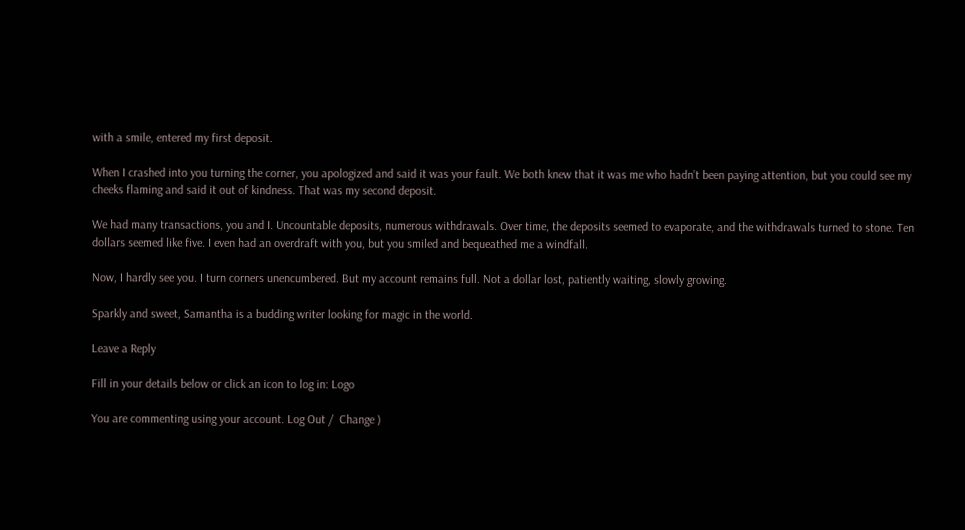with a smile, entered my first deposit.

When I crashed into you turning the corner, you apologized and said it was your fault. We both knew that it was me who hadn’t been paying attention, but you could see my cheeks flaming and said it out of kindness. That was my second deposit.

We had many transactions, you and I. Uncountable deposits, numerous withdrawals. Over time, the deposits seemed to evaporate, and the withdrawals turned to stone. Ten dollars seemed like five. I even had an overdraft with you, but you smiled and bequeathed me a windfall.

Now, I hardly see you. I turn corners unencumbered. But my account remains full. Not a dollar lost, patiently waiting, slowly growing.

Sparkly and sweet, Samantha is a budding writer looking for magic in the world.

Leave a Reply

Fill in your details below or click an icon to log in: Logo

You are commenting using your account. Log Out /  Change )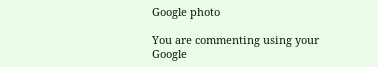Google photo

You are commenting using your Google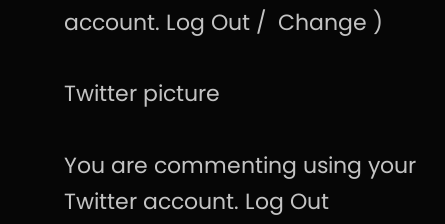account. Log Out /  Change )

Twitter picture

You are commenting using your Twitter account. Log Out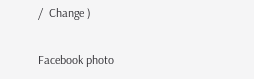/  Change )

Facebook photo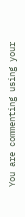You are commenting using your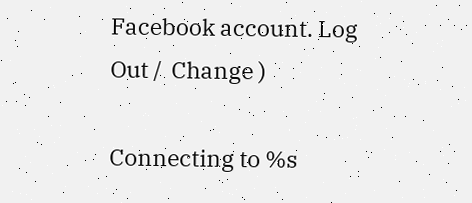Facebook account. Log Out /  Change )

Connecting to %s